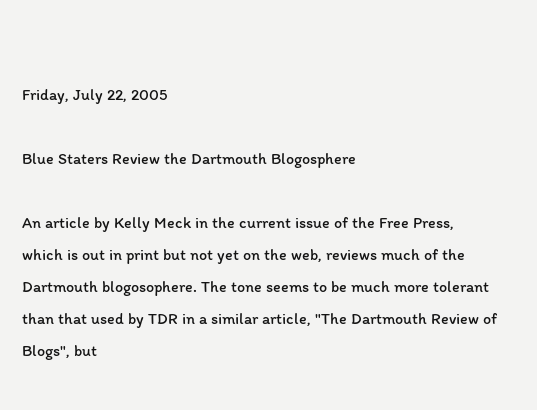Friday, July 22, 2005

Blue Staters Review the Dartmouth Blogosphere

An article by Kelly Meck in the current issue of the Free Press, which is out in print but not yet on the web, reviews much of the Dartmouth blogosophere. The tone seems to be much more tolerant than that used by TDR in a similar article, "The Dartmouth Review of Blogs", but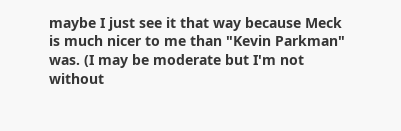maybe I just see it that way because Meck is much nicer to me than "Kevin Parkman" was. (I may be moderate but I'm not without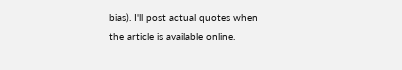bias). I'll post actual quotes when the article is available online.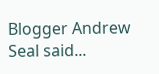Blogger Andrew Seal said...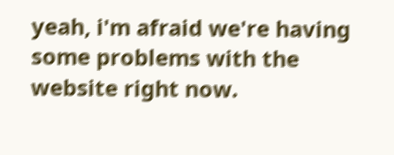yeah, i'm afraid we're having some problems with the website right now.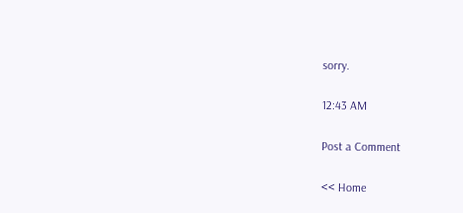sorry.

12:43 AM

Post a Comment

<< Home